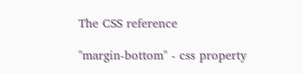The CSS reference

"margin-bottom" - css property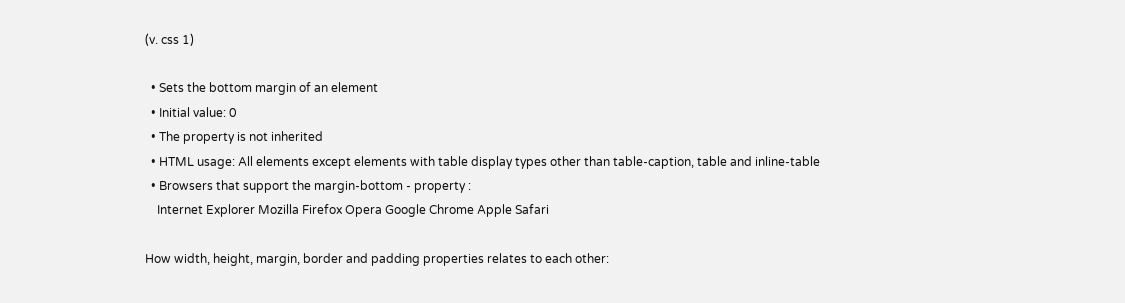(v. css 1)

  • Sets the bottom margin of an element
  • Initial value: 0
  • The property is not inherited
  • HTML usage: All elements except elements with table display types other than table-caption, table and inline-table
  • Browsers that support the margin-bottom - property :
    Internet Explorer Mozilla Firefox Opera Google Chrome Apple Safari

How width, height, margin, border and padding properties relates to each other: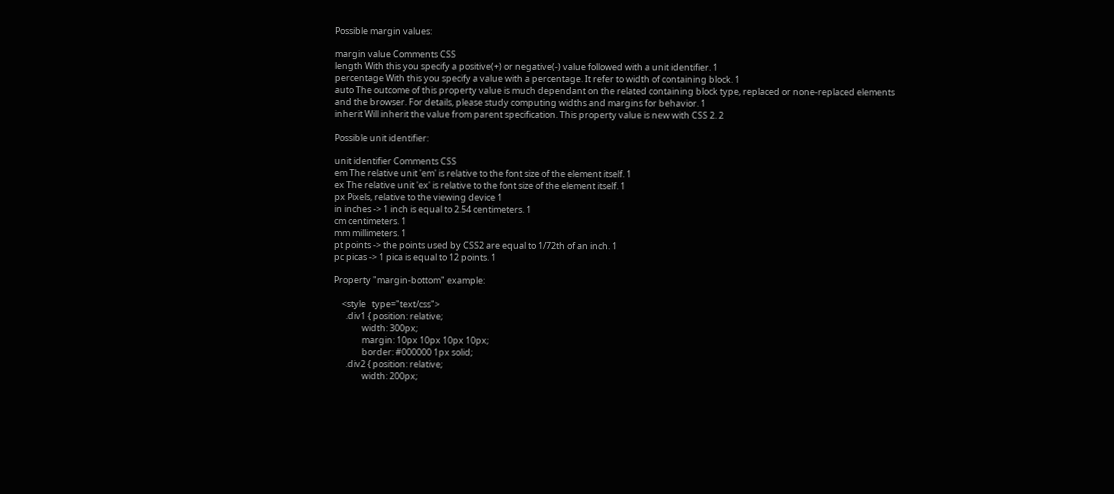Possible margin values:

margin value Comments CSS
length With this you specify a positive(+) or negative(-) value followed with a unit identifier. 1
percentage With this you specify a value with a percentage. It refer to width of containing block. 1
auto The outcome of this property value is much dependant on the related containing block type, replaced or none-replaced elements and the browser. For details, please study computing widths and margins for behavior. 1
inherit Will inherit the value from parent specification. This property value is new with CSS 2. 2

Possible unit identifier:

unit identifier Comments CSS
em The relative unit 'em' is relative to the font size of the element itself. 1
ex The relative unit 'ex' is relative to the font size of the element itself. 1
px Pixels, relative to the viewing device 1
in inches -> 1 inch is equal to 2.54 centimeters. 1
cm centimeters. 1
mm millimeters. 1
pt points -> the points used by CSS2 are equal to 1/72th of an inch. 1
pc picas -> 1 pica is equal to 12 points. 1

Property "margin-bottom" example:

    <style   type="text/css">
      .div1 { position: relative;
              width: 300px;
              margin: 10px 10px 10px 10px;
              border: #000000 1px solid;
      .div2 { position: relative;
              width: 200px;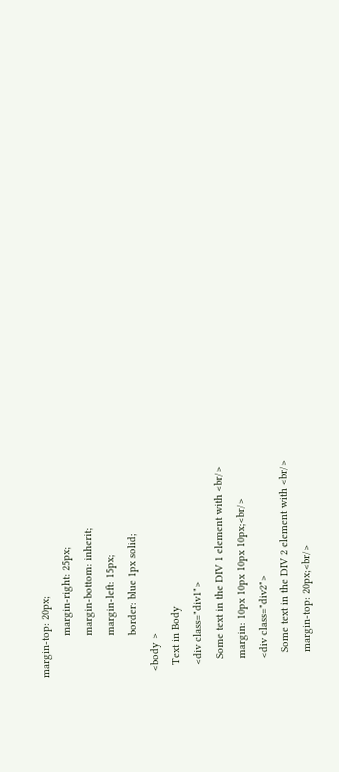margin-top: 20px;
              margin-right: 25px;
              margin-bottom: inherit;
              margin-left: 15px;
              border: blue 1px solid;
  <body >
    Text in Body
    <div class="div1">
      Some text in the DIV 1 element with <br/>
      margin: 10px 10px 10px 10px;<br/>
      <div class="div2">
        Some text in the DIV 2 element with <br/>
        margin-top: 20px;<br/>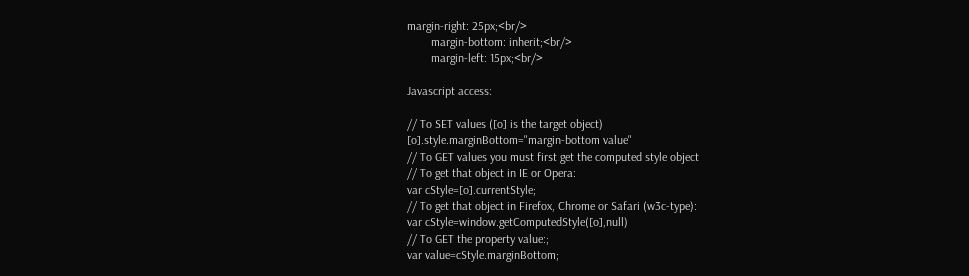margin-right: 25px;<br/>
        margin-bottom: inherit;<br/>
        margin-left: 15px;<br/>

Javascript access:

// To SET values ([o] is the target object)
[o].style.marginBottom="margin-bottom value"
// To GET values you must first get the computed style object
// To get that object in IE or Opera:
var cStyle=[o].currentStyle;
// To get that object in Firefox, Chrome or Safari (w3c-type):
var cStyle=window.getComputedStyle([o],null)
// To GET the property value:;
var value=cStyle.marginBottom;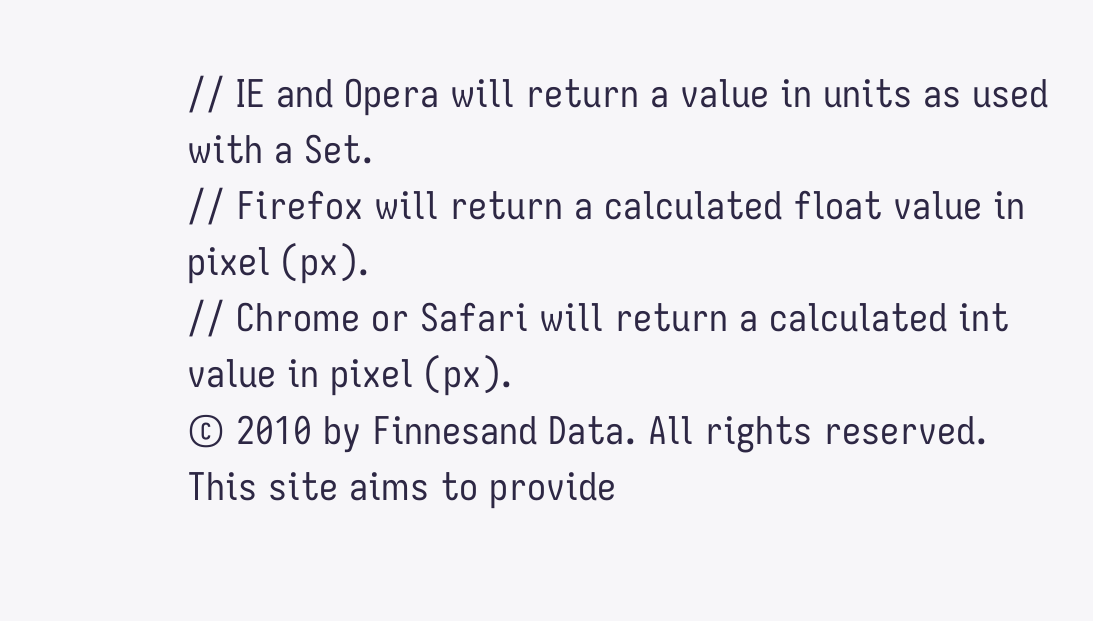// IE and Opera will return a value in units as used with a Set.
// Firefox will return a calculated float value in pixel (px).
// Chrome or Safari will return a calculated int value in pixel (px).
© 2010 by Finnesand Data. All rights reserved.
This site aims to provide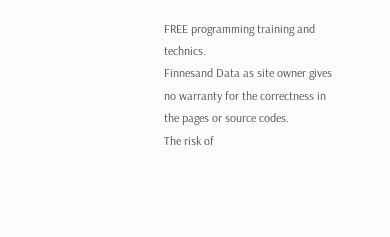FREE programming training and technics.
Finnesand Data as site owner gives no warranty for the correctness in the pages or source codes.
The risk of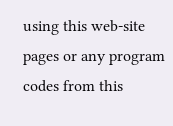using this web-site pages or any program codes from this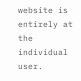website is entirely at the individual user.